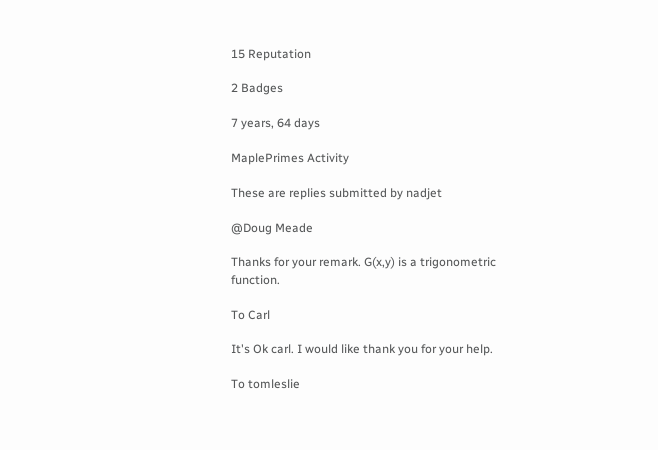15 Reputation

2 Badges

7 years, 64 days

MaplePrimes Activity

These are replies submitted by nadjet

@Doug Meade

Thanks for your remark. G(x,y) is a trigonometric function.

To Carl

It's Ok carl. I would like thank you for your help.

To tomleslie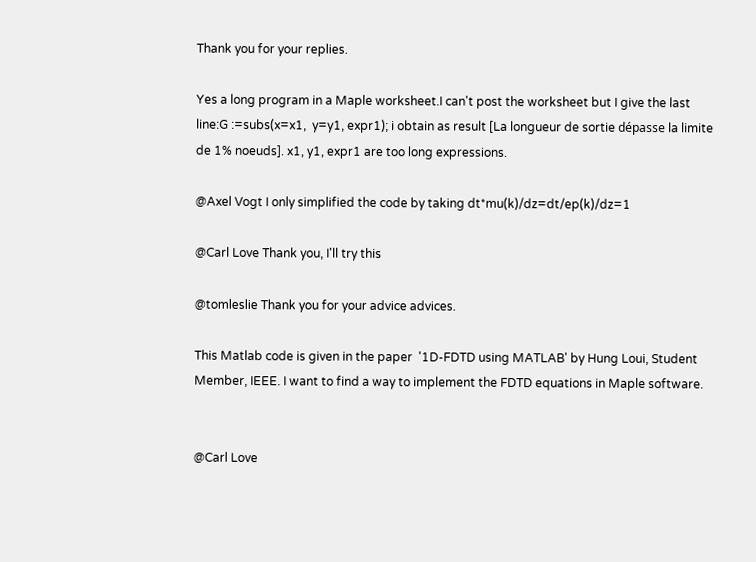Thank you for your replies.

Yes a long program in a Maple worksheet.I can't post the worksheet but I give the last line:G :=subs(x=x1,  y=y1, expr1); i obtain as result [La longueur de sortie dépasse la limite de 1% noeuds]. x1, y1, expr1 are too long expressions.

@Axel Vogt I only simplified the code by taking dt*mu(k)/dz=dt/ep(k)/dz=1

@Carl Love Thank you, I'll try this

@tomleslie Thank you for your advice advices.

This Matlab code is given in the paper  '1D-FDTD using MATLAB' by Hung Loui, Student Member, IEEE. I want to find a way to implement the FDTD equations in Maple software.


@Carl Love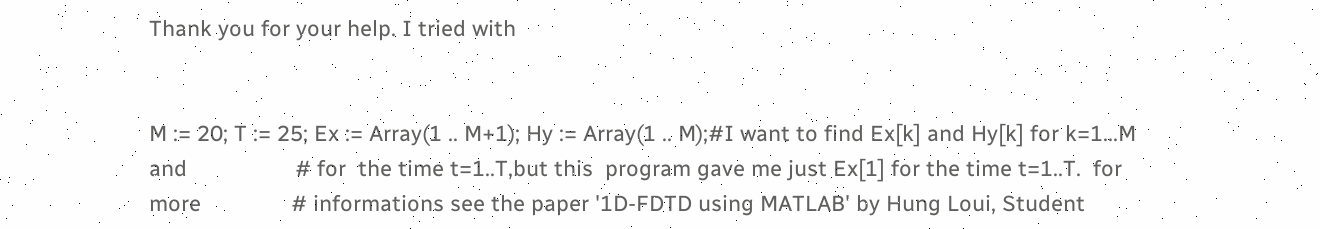Thank you for your help. I tried with


M := 20; T := 25; Ex := Array(1 .. M+1); Hy := Array(1 .. M);#I want to find Ex[k] and Hy[k] for k=1...M and                  # for  the time t=1..T,but this  program gave me just Ex[1] for the time t=1..T.  for more               # informations see the paper '1D-FDTD using MATLAB' by Hung Loui, Student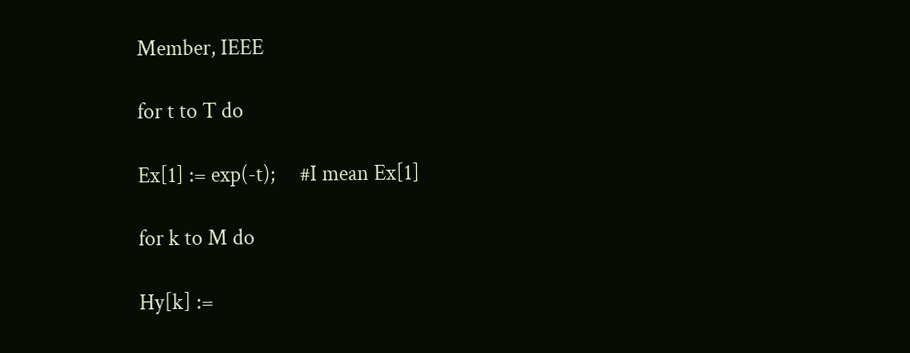Member, IEEE

for t to T do

Ex[1] := exp(-t);     #I mean Ex[1]

for k to M do

Hy[k] :=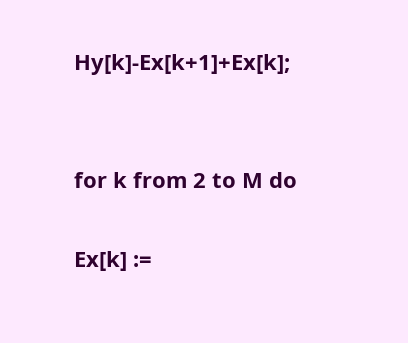Hy[k]-Ex[k+1]+Ex[k];


for k from 2 to M do

Ex[k] :=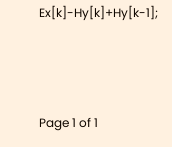Ex[k]-Hy[k]+Hy[k-1];



Page 1 of 1